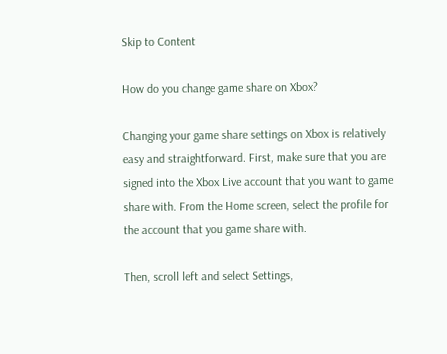Skip to Content

How do you change game share on Xbox?

Changing your game share settings on Xbox is relatively easy and straightforward. First, make sure that you are signed into the Xbox Live account that you want to game share with. From the Home screen, select the profile for the account that you game share with.

Then, scroll left and select Settings,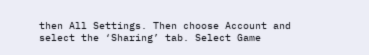then All Settings. Then choose Account and select the ‘Sharing’ tab. Select Game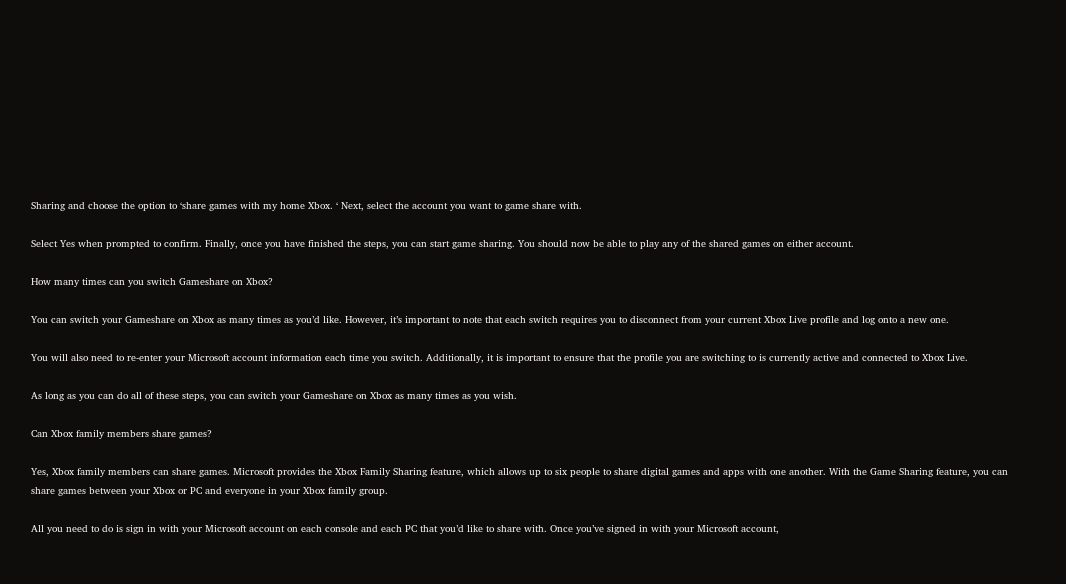Sharing and choose the option to ‘share games with my home Xbox. ‘ Next, select the account you want to game share with.

Select Yes when prompted to confirm. Finally, once you have finished the steps, you can start game sharing. You should now be able to play any of the shared games on either account.

How many times can you switch Gameshare on Xbox?

You can switch your Gameshare on Xbox as many times as you’d like. However, it’s important to note that each switch requires you to disconnect from your current Xbox Live profile and log onto a new one.

You will also need to re-enter your Microsoft account information each time you switch. Additionally, it is important to ensure that the profile you are switching to is currently active and connected to Xbox Live.

As long as you can do all of these steps, you can switch your Gameshare on Xbox as many times as you wish.

Can Xbox family members share games?

Yes, Xbox family members can share games. Microsoft provides the Xbox Family Sharing feature, which allows up to six people to share digital games and apps with one another. With the Game Sharing feature, you can share games between your Xbox or PC and everyone in your Xbox family group.

All you need to do is sign in with your Microsoft account on each console and each PC that you’d like to share with. Once you’ve signed in with your Microsoft account,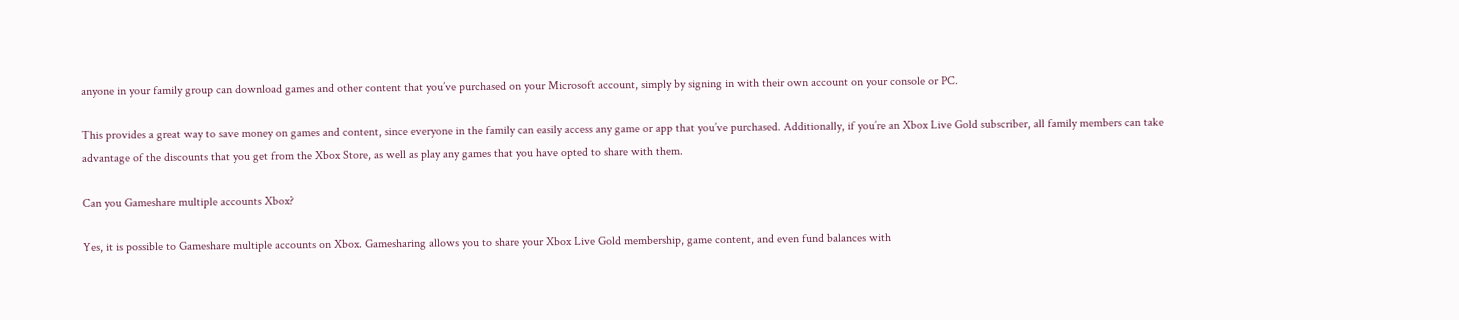anyone in your family group can download games and other content that you’ve purchased on your Microsoft account, simply by signing in with their own account on your console or PC.

This provides a great way to save money on games and content, since everyone in the family can easily access any game or app that you’ve purchased. Additionally, if you’re an Xbox Live Gold subscriber, all family members can take advantage of the discounts that you get from the Xbox Store, as well as play any games that you have opted to share with them.

Can you Gameshare multiple accounts Xbox?

Yes, it is possible to Gameshare multiple accounts on Xbox. Gamesharing allows you to share your Xbox Live Gold membership, game content, and even fund balances with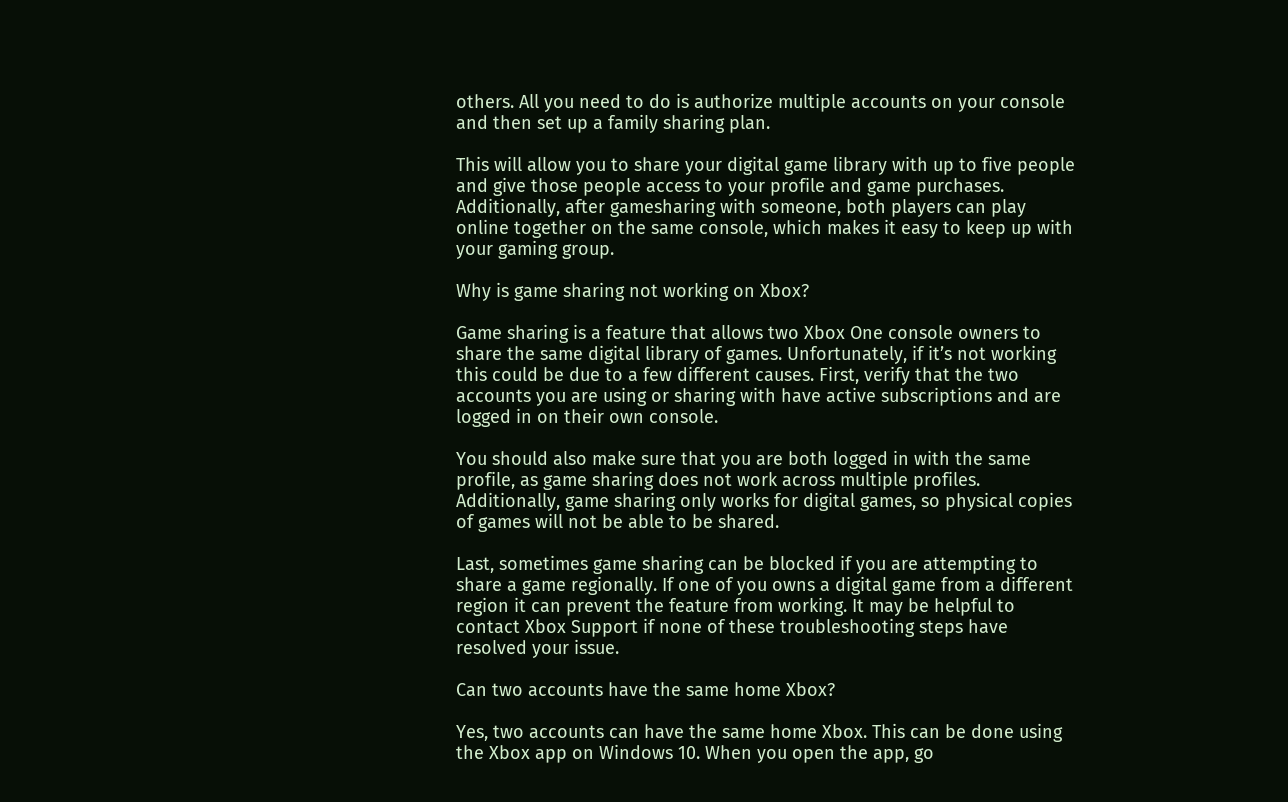others. All you need to do is authorize multiple accounts on your console and then set up a family sharing plan.

This will allow you to share your digital game library with up to five people and give those people access to your profile and game purchases. Additionally, after gamesharing with someone, both players can play online together on the same console, which makes it easy to keep up with your gaming group.

Why is game sharing not working on Xbox?

Game sharing is a feature that allows two Xbox One console owners to share the same digital library of games. Unfortunately, if it’s not working this could be due to a few different causes. First, verify that the two accounts you are using or sharing with have active subscriptions and are logged in on their own console.

You should also make sure that you are both logged in with the same profile, as game sharing does not work across multiple profiles. Additionally, game sharing only works for digital games, so physical copies of games will not be able to be shared.

Last, sometimes game sharing can be blocked if you are attempting to share a game regionally. If one of you owns a digital game from a different region it can prevent the feature from working. It may be helpful to contact Xbox Support if none of these troubleshooting steps have resolved your issue.

Can two accounts have the same home Xbox?

Yes, two accounts can have the same home Xbox. This can be done using the Xbox app on Windows 10. When you open the app, go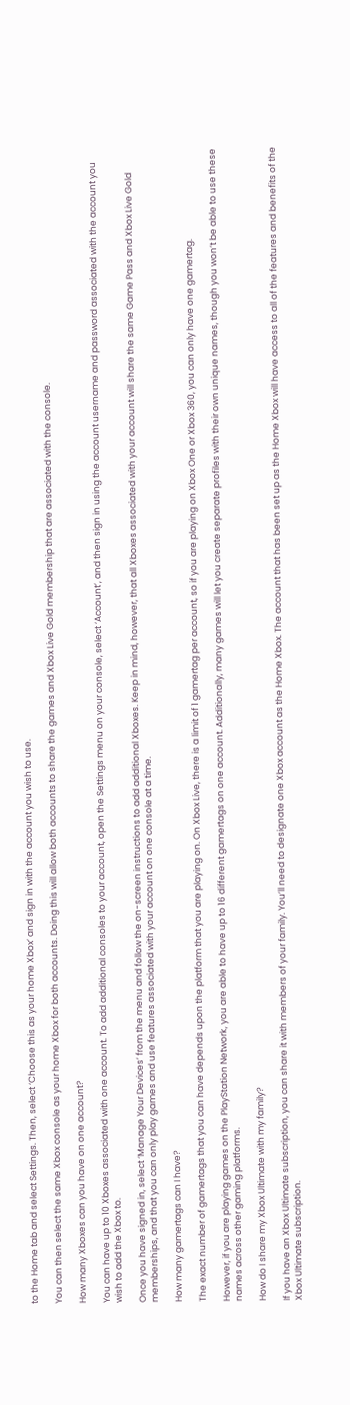to the Home tab and select Settings. Then, select ‘Choose this as your home Xbox’ and sign in with the account you wish to use.

You can then select the same Xbox console as your home Xbox for both accounts. Doing this will allow both accounts to share the games and Xbox Live Gold membership that are associated with the console.

How many Xboxes can you have on one account?

You can have up to 10 Xboxes associated with one account. To add additional consoles to your account, open the Settings menu on your console, select ‘Account’, and then sign in using the account username and password associated with the account you wish to add the Xbox to.

Once you have signed in, select ‘Manage Your Devices’ from the menu and follow the on-screen instructions to add additional Xboxes. Keep in mind, however, that all Xboxes associated with your account will share the same Game Pass and Xbox Live Gold memberships, and that you can only play games and use features associated with your account on one console at a time.

How many gamertags can I have?

The exact number of gamertags that you can have depends upon the platform that you are playing on. On Xbox Live, there is a limit of 1 gamertag per account, so if you are playing on Xbox One or Xbox 360, you can only have one gamertag.

However, if you are playing games on the PlayStation Network, you are able to have up to 16 different gamertags on one account. Additionally, many games will let you create separate profiles with their own unique names, though you won’t be able to use these names across other gaming platforms.

How do I share my Xbox Ultimate with my family?

If you have an Xbox Ultimate subscription, you can share it with members of your family. You’ll need to designate one Xbox account as the Home Xbox. The account that has been set up as the Home Xbox will have access to all of the features and benefits of the Xbox Ultimate subscription.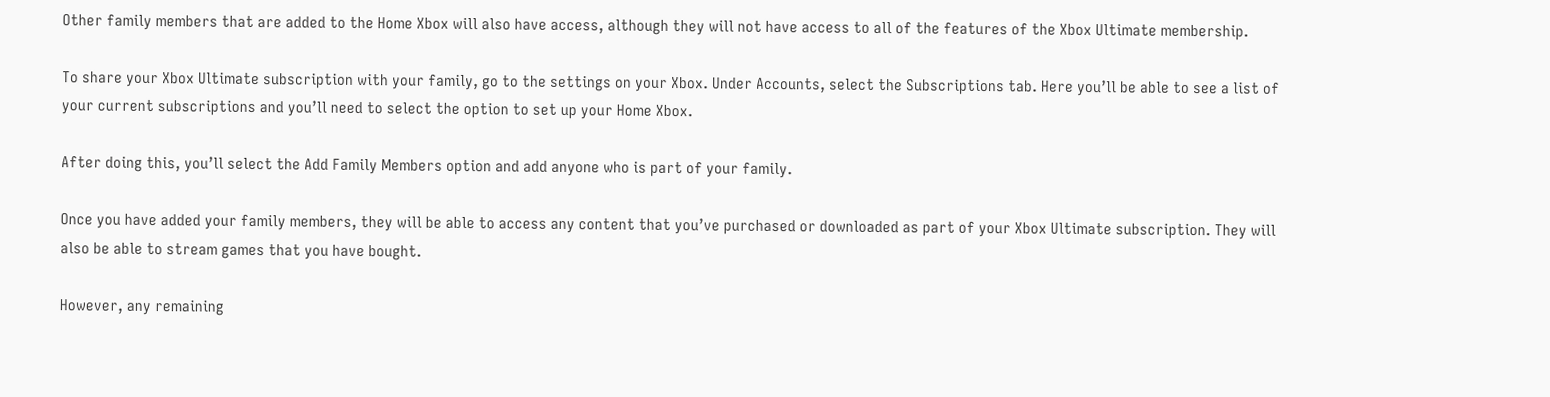Other family members that are added to the Home Xbox will also have access, although they will not have access to all of the features of the Xbox Ultimate membership.

To share your Xbox Ultimate subscription with your family, go to the settings on your Xbox. Under Accounts, select the Subscriptions tab. Here you’ll be able to see a list of your current subscriptions and you’ll need to select the option to set up your Home Xbox.

After doing this, you’ll select the Add Family Members option and add anyone who is part of your family.

Once you have added your family members, they will be able to access any content that you’ve purchased or downloaded as part of your Xbox Ultimate subscription. They will also be able to stream games that you have bought.

However, any remaining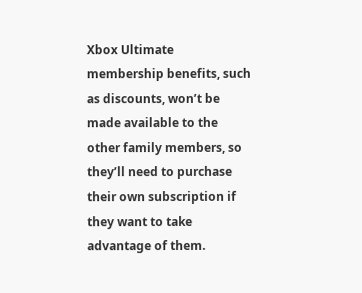Xbox Ultimate membership benefits, such as discounts, won’t be made available to the other family members, so they’ll need to purchase their own subscription if they want to take advantage of them.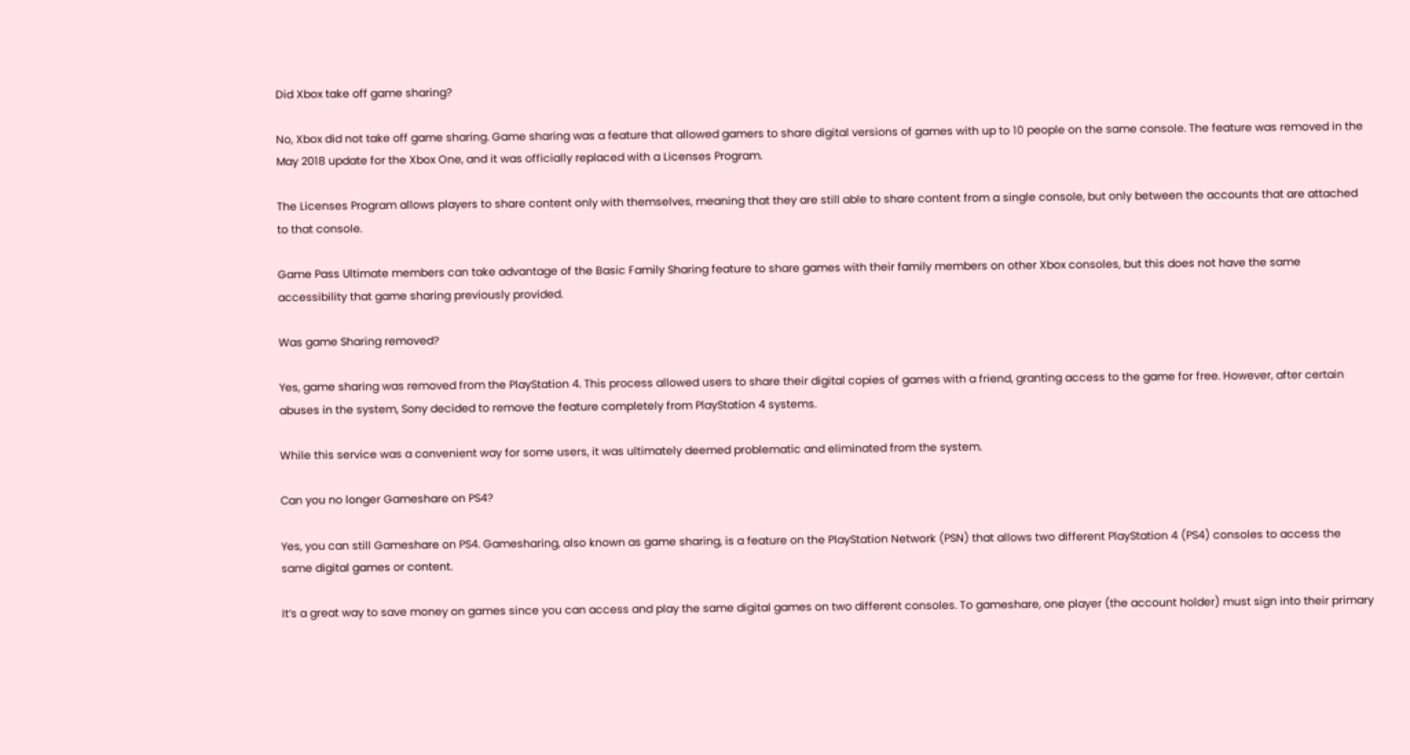Did Xbox take off game sharing?

No, Xbox did not take off game sharing. Game sharing was a feature that allowed gamers to share digital versions of games with up to 10 people on the same console. The feature was removed in the May 2018 update for the Xbox One, and it was officially replaced with a Licenses Program.

The Licenses Program allows players to share content only with themselves, meaning that they are still able to share content from a single console, but only between the accounts that are attached to that console.

Game Pass Ultimate members can take advantage of the Basic Family Sharing feature to share games with their family members on other Xbox consoles, but this does not have the same accessibility that game sharing previously provided.

Was game Sharing removed?

Yes, game sharing was removed from the PlayStation 4. This process allowed users to share their digital copies of games with a friend, granting access to the game for free. However, after certain abuses in the system, Sony decided to remove the feature completely from PlayStation 4 systems.

While this service was a convenient way for some users, it was ultimately deemed problematic and eliminated from the system.

Can you no longer Gameshare on PS4?

Yes, you can still Gameshare on PS4. Gamesharing, also known as game sharing, is a feature on the PlayStation Network (PSN) that allows two different PlayStation 4 (PS4) consoles to access the same digital games or content.

It’s a great way to save money on games since you can access and play the same digital games on two different consoles. To gameshare, one player (the account holder) must sign into their primary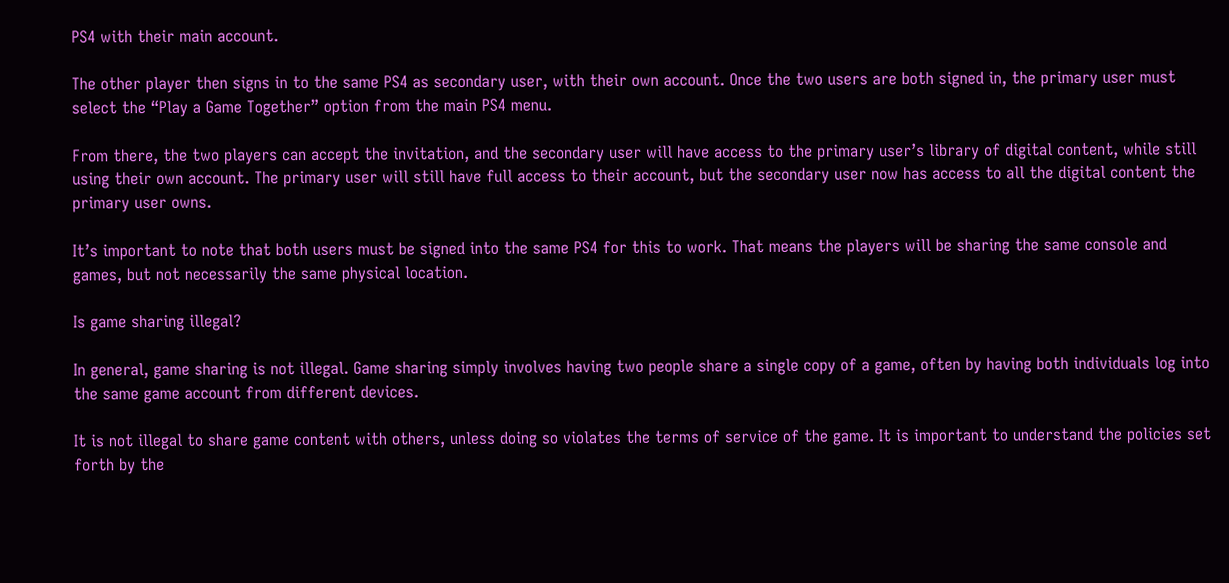PS4 with their main account.

The other player then signs in to the same PS4 as secondary user, with their own account. Once the two users are both signed in, the primary user must select the “Play a Game Together” option from the main PS4 menu.

From there, the two players can accept the invitation, and the secondary user will have access to the primary user’s library of digital content, while still using their own account. The primary user will still have full access to their account, but the secondary user now has access to all the digital content the primary user owns.

It’s important to note that both users must be signed into the same PS4 for this to work. That means the players will be sharing the same console and games, but not necessarily the same physical location.

Is game sharing illegal?

In general, game sharing is not illegal. Game sharing simply involves having two people share a single copy of a game, often by having both individuals log into the same game account from different devices.

It is not illegal to share game content with others, unless doing so violates the terms of service of the game. It is important to understand the policies set forth by the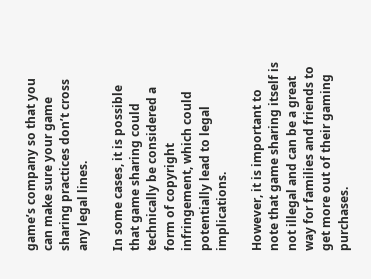game’s company so that you can make sure your game sharing practices don’t cross any legal lines.

In some cases, it is possible that game sharing could technically be considered a form of copyright infringement, which could potentially lead to legal implications.

However, it is important to note that game sharing itself is not illegal and can be a great way for families and friends to get more out of their gaming purchases.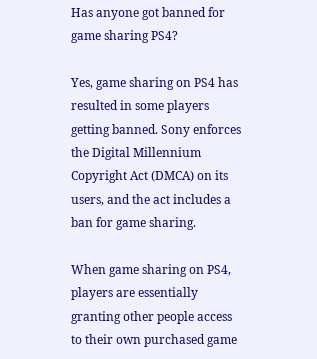Has anyone got banned for game sharing PS4?

Yes, game sharing on PS4 has resulted in some players getting banned. Sony enforces the Digital Millennium Copyright Act (DMCA) on its users, and the act includes a ban for game sharing.

When game sharing on PS4, players are essentially granting other people access to their own purchased game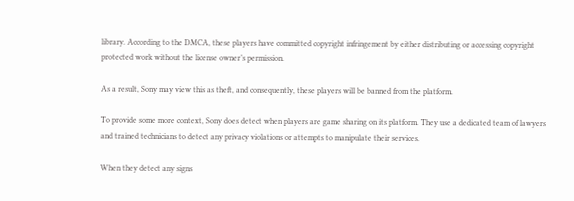library. According to the DMCA, these players have committed copyright infringement by either distributing or accessing copyright protected work without the license owner’s permission.

As a result, Sony may view this as theft, and consequently, these players will be banned from the platform.

To provide some more context, Sony does detect when players are game sharing on its platform. They use a dedicated team of lawyers and trained technicians to detect any privacy violations or attempts to manipulate their services.

When they detect any signs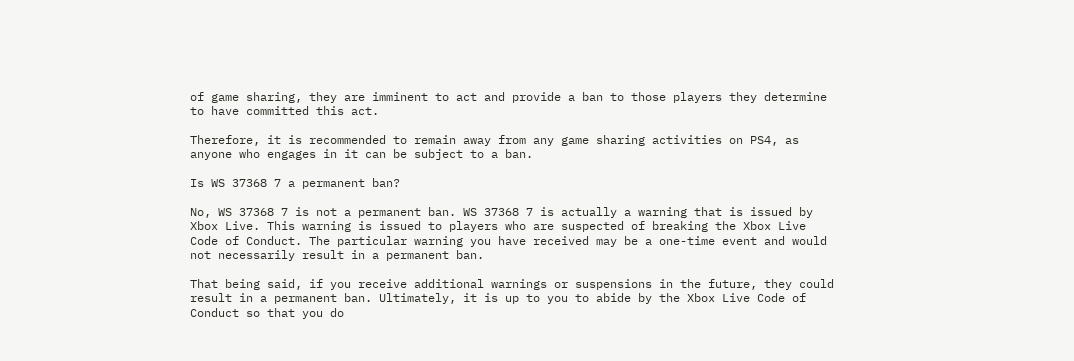of game sharing, they are imminent to act and provide a ban to those players they determine to have committed this act.

Therefore, it is recommended to remain away from any game sharing activities on PS4, as anyone who engages in it can be subject to a ban.

Is WS 37368 7 a permanent ban?

No, WS 37368 7 is not a permanent ban. WS 37368 7 is actually a warning that is issued by Xbox Live. This warning is issued to players who are suspected of breaking the Xbox Live Code of Conduct. The particular warning you have received may be a one-time event and would not necessarily result in a permanent ban.

That being said, if you receive additional warnings or suspensions in the future, they could result in a permanent ban. Ultimately, it is up to you to abide by the Xbox Live Code of Conduct so that you do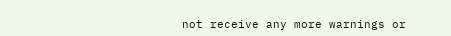not receive any more warnings or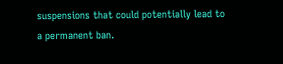suspensions that could potentially lead to a permanent ban.